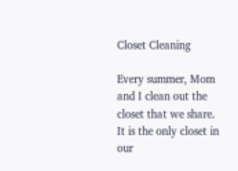Closet Cleaning

Every summer, Mom and I clean out the closet that we share.  It is the only closet in our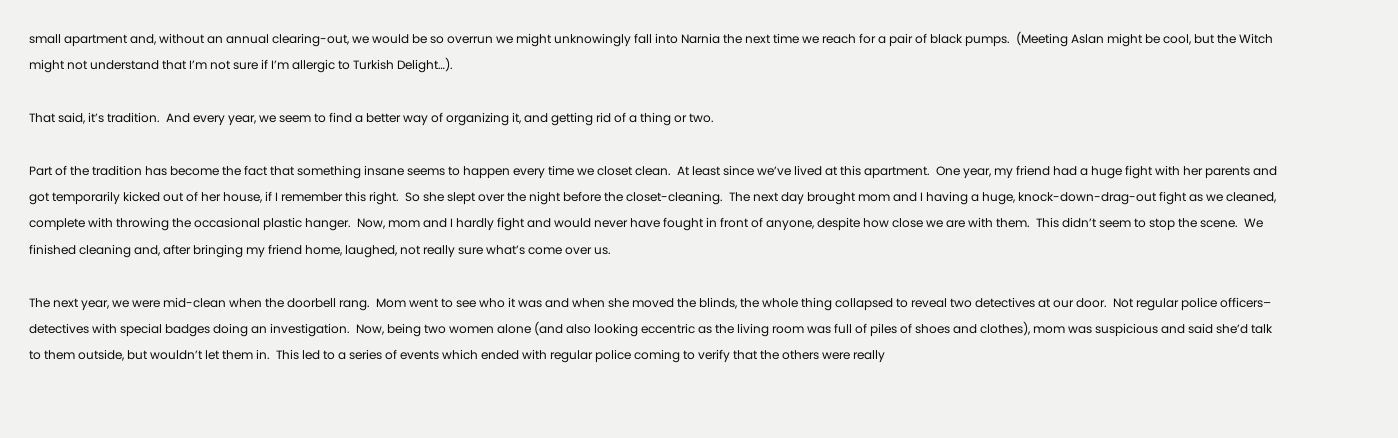small apartment and, without an annual clearing-out, we would be so overrun we might unknowingly fall into Narnia the next time we reach for a pair of black pumps.  (Meeting Aslan might be cool, but the Witch might not understand that I’m not sure if I’m allergic to Turkish Delight…).

That said, it’s tradition.  And every year, we seem to find a better way of organizing it, and getting rid of a thing or two.

Part of the tradition has become the fact that something insane seems to happen every time we closet clean.  At least since we’ve lived at this apartment.  One year, my friend had a huge fight with her parents and got temporarily kicked out of her house, if I remember this right.  So she slept over the night before the closet-cleaning.  The next day brought mom and I having a huge, knock-down-drag-out fight as we cleaned, complete with throwing the occasional plastic hanger.  Now, mom and I hardly fight and would never have fought in front of anyone, despite how close we are with them.  This didn’t seem to stop the scene.  We finished cleaning and, after bringing my friend home, laughed, not really sure what’s come over us.

The next year, we were mid-clean when the doorbell rang.  Mom went to see who it was and when she moved the blinds, the whole thing collapsed to reveal two detectives at our door.  Not regular police officers– detectives with special badges doing an investigation.  Now, being two women alone (and also looking eccentric as the living room was full of piles of shoes and clothes), mom was suspicious and said she’d talk to them outside, but wouldn’t let them in.  This led to a series of events which ended with regular police coming to verify that the others were really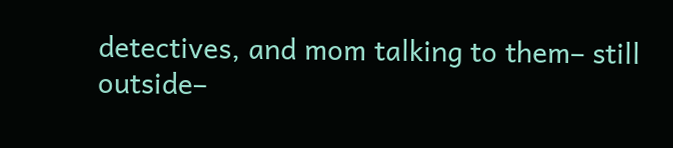detectives, and mom talking to them– still outside–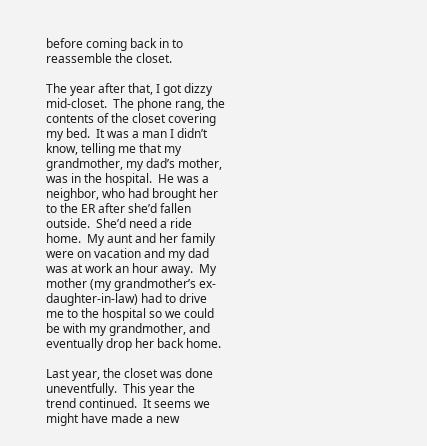before coming back in to reassemble the closet.

The year after that, I got dizzy mid-closet.  The phone rang, the contents of the closet covering my bed.  It was a man I didn’t know, telling me that my grandmother, my dad’s mother, was in the hospital.  He was a neighbor, who had brought her to the ER after she’d fallen outside.  She’d need a ride home.  My aunt and her family were on vacation and my dad was at work an hour away.  My mother (my grandmother’s ex-daughter-in-law) had to drive me to the hospital so we could be with my grandmother, and eventually drop her back home.

Last year, the closet was done uneventfully.  This year the trend continued.  It seems we might have made a new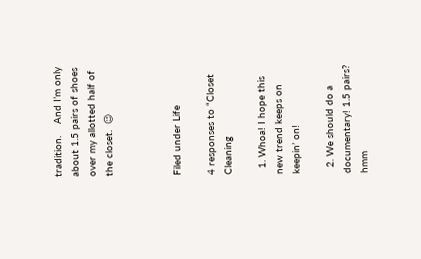tradition.    And I’m only about 1.5 pairs of shoes over my allotted half of the closet.  😉



Filed under Life

4 responses to “Closet Cleaning

  1. Whoa! I hope this new trend keeps on keepin’ on!

  2. We should do a documentary! 1.5 pairs? hmm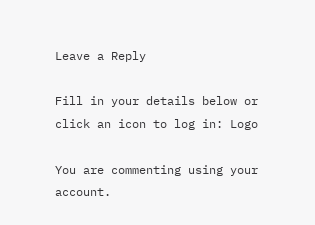Leave a Reply

Fill in your details below or click an icon to log in: Logo

You are commenting using your account.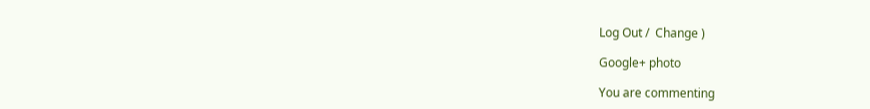Log Out /  Change )

Google+ photo

You are commenting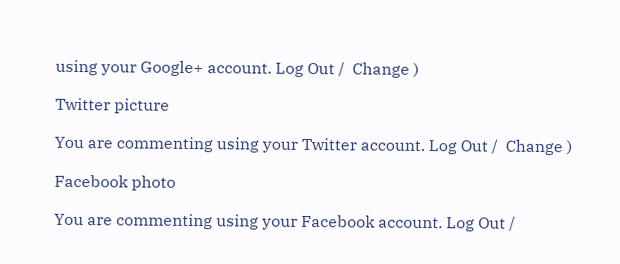using your Google+ account. Log Out /  Change )

Twitter picture

You are commenting using your Twitter account. Log Out /  Change )

Facebook photo

You are commenting using your Facebook account. Log Out /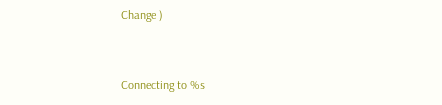Change )


Connecting to %s